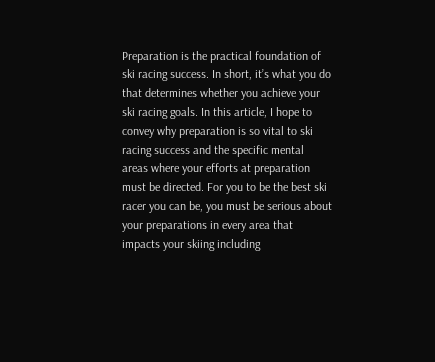Preparation is the practical foundation of ski racing success. In short, it’s what you do that determines whether you achieve your ski racing goals. In this article, I hope to convey why preparation is so vital to ski racing success and the specific mental areas where your efforts at preparation must be directed. For you to be the best ski racer you can be, you must be serious about your preparations in every area that impacts your skiing including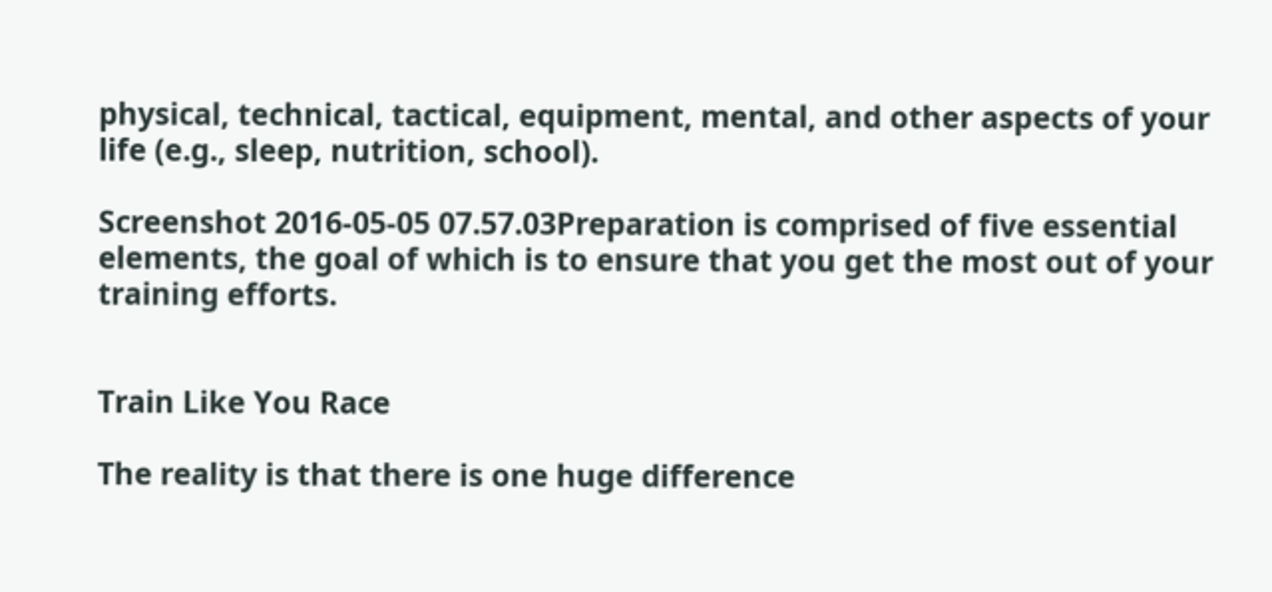physical, technical, tactical, equipment, mental, and other aspects of your life (e.g., sleep, nutrition, school).

Screenshot 2016-05-05 07.57.03Preparation is comprised of five essential elements, the goal of which is to ensure that you get the most out of your training efforts.


Train Like You Race

The reality is that there is one huge difference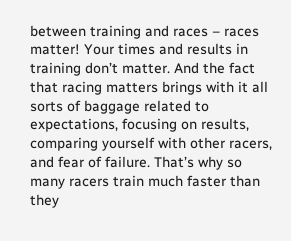between training and races – races matter! Your times and results in training don’t matter. And the fact that racing matters brings with it all sorts of baggage related to expectations, focusing on results, comparing yourself with other racers, and fear of failure. That’s why so many racers train much faster than they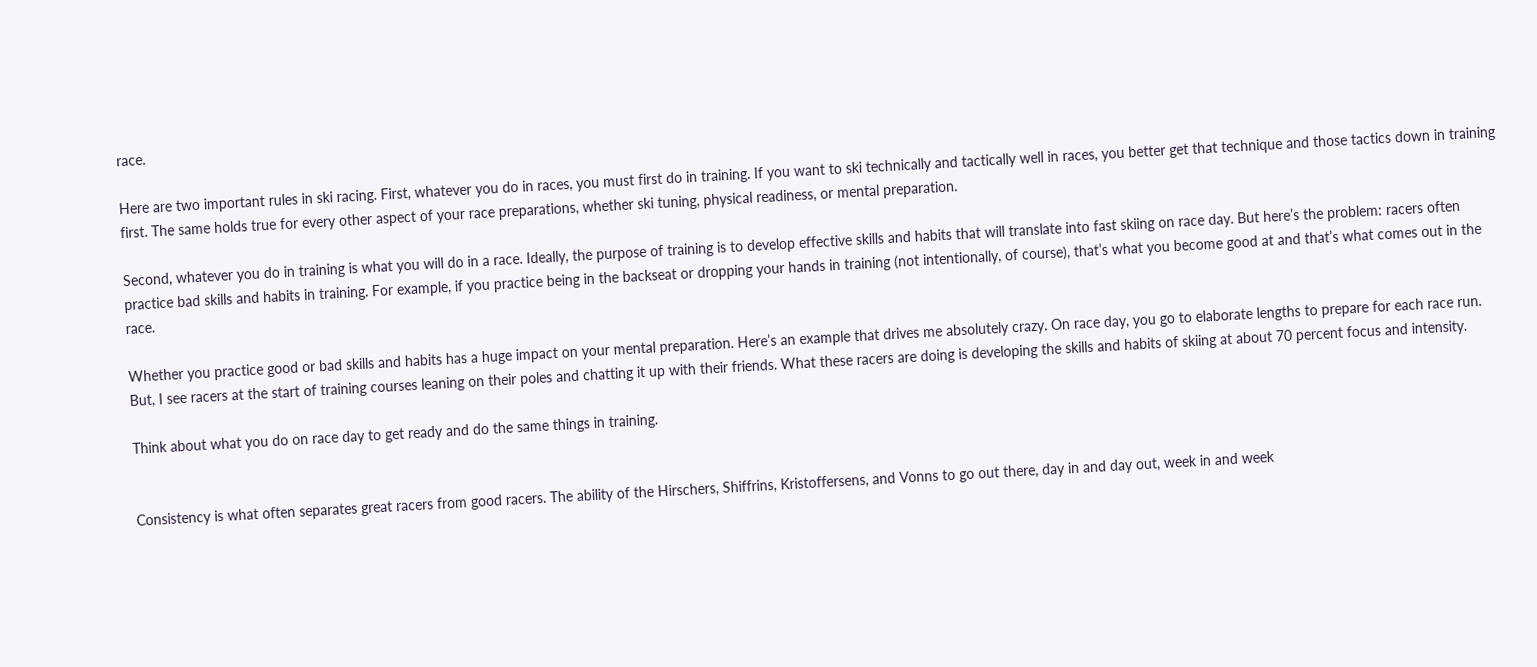race.

Here are two important rules in ski racing. First, whatever you do in races, you must first do in training. If you want to ski technically and tactically well in races, you better get that technique and those tactics down in training first. The same holds true for every other aspect of your race preparations, whether ski tuning, physical readiness, or mental preparation.

Second, whatever you do in training is what you will do in a race. Ideally, the purpose of training is to develop effective skills and habits that will translate into fast skiing on race day. But here’s the problem: racers often practice bad skills and habits in training. For example, if you practice being in the backseat or dropping your hands in training (not intentionally, of course), that’s what you become good at and that’s what comes out in the race.

Whether you practice good or bad skills and habits has a huge impact on your mental preparation. Here’s an example that drives me absolutely crazy. On race day, you go to elaborate lengths to prepare for each race run. But, I see racers at the start of training courses leaning on their poles and chatting it up with their friends. What these racers are doing is developing the skills and habits of skiing at about 70 percent focus and intensity.

Think about what you do on race day to get ready and do the same things in training.


Consistency is what often separates great racers from good racers. The ability of the Hirschers, Shiffrins, Kristoffersens, and Vonns to go out there, day in and day out, week in and week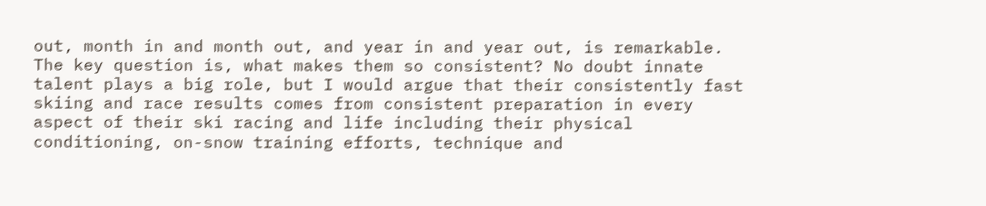out, month in and month out, and year in and year out, is remarkable. The key question is, what makes them so consistent? No doubt innate talent plays a big role, but I would argue that their consistently fast skiing and race results comes from consistent preparation in every aspect of their ski racing and life including their physical conditioning, on-snow training efforts, technique and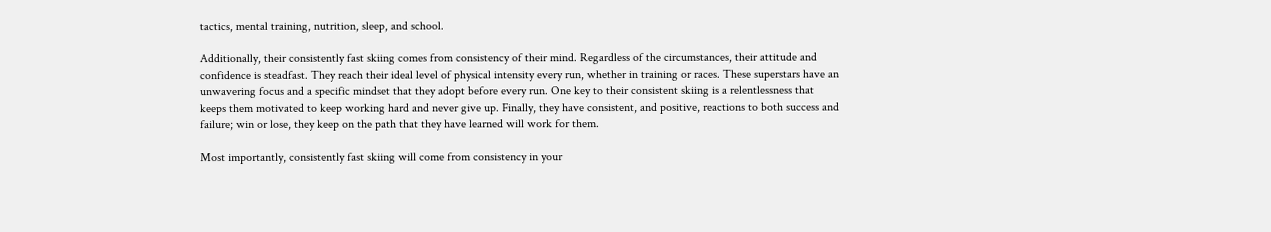tactics, mental training, nutrition, sleep, and school.

Additionally, their consistently fast skiing comes from consistency of their mind. Regardless of the circumstances, their attitude and confidence is steadfast. They reach their ideal level of physical intensity every run, whether in training or races. These superstars have an unwavering focus and a specific mindset that they adopt before every run. One key to their consistent skiing is a relentlessness that keeps them motivated to keep working hard and never give up. Finally, they have consistent, and positive, reactions to both success and failure; win or lose, they keep on the path that they have learned will work for them.

Most importantly, consistently fast skiing will come from consistency in your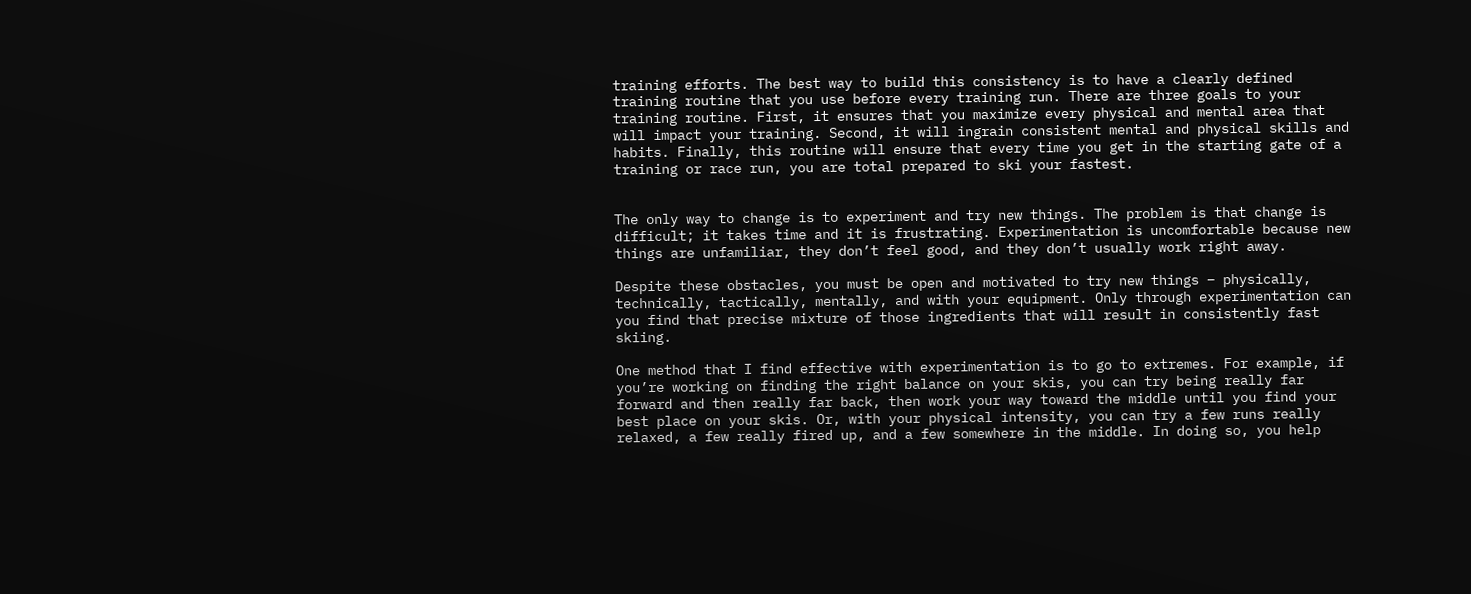training efforts. The best way to build this consistency is to have a clearly defined training routine that you use before every training run. There are three goals to your training routine. First, it ensures that you maximize every physical and mental area that will impact your training. Second, it will ingrain consistent mental and physical skills and habits. Finally, this routine will ensure that every time you get in the starting gate of a training or race run, you are total prepared to ski your fastest.


The only way to change is to experiment and try new things. The problem is that change is difficult; it takes time and it is frustrating. Experimentation is uncomfortable because new things are unfamiliar, they don’t feel good, and they don’t usually work right away.

Despite these obstacles, you must be open and motivated to try new things – physically, technically, tactically, mentally, and with your equipment. Only through experimentation can you find that precise mixture of those ingredients that will result in consistently fast skiing.

One method that I find effective with experimentation is to go to extremes. For example, if you’re working on finding the right balance on your skis, you can try being really far forward and then really far back, then work your way toward the middle until you find your best place on your skis. Or, with your physical intensity, you can try a few runs really relaxed, a few really fired up, and a few somewhere in the middle. In doing so, you help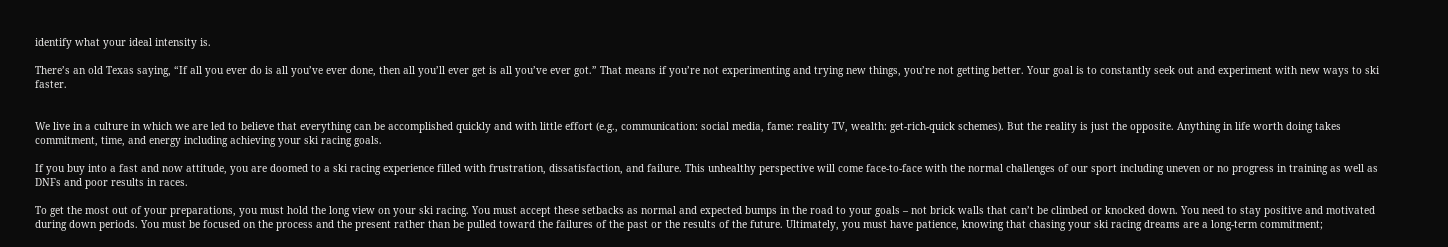identify what your ideal intensity is.

There’s an old Texas saying, “If all you ever do is all you’ve ever done, then all you’ll ever get is all you’ve ever got.” That means if you’re not experimenting and trying new things, you’re not getting better. Your goal is to constantly seek out and experiment with new ways to ski faster.


We live in a culture in which we are led to believe that everything can be accomplished quickly and with little effort (e.g., communication: social media, fame: reality TV, wealth: get-rich-quick schemes). But the reality is just the opposite. Anything in life worth doing takes commitment, time, and energy including achieving your ski racing goals.

If you buy into a fast and now attitude, you are doomed to a ski racing experience filled with frustration, dissatisfaction, and failure. This unhealthy perspective will come face-to-face with the normal challenges of our sport including uneven or no progress in training as well as DNFs and poor results in races.

To get the most out of your preparations, you must hold the long view on your ski racing. You must accept these setbacks as normal and expected bumps in the road to your goals – not brick walls that can’t be climbed or knocked down. You need to stay positive and motivated during down periods. You must be focused on the process and the present rather than be pulled toward the failures of the past or the results of the future. Ultimately, you must have patience, knowing that chasing your ski racing dreams are a long-term commitment;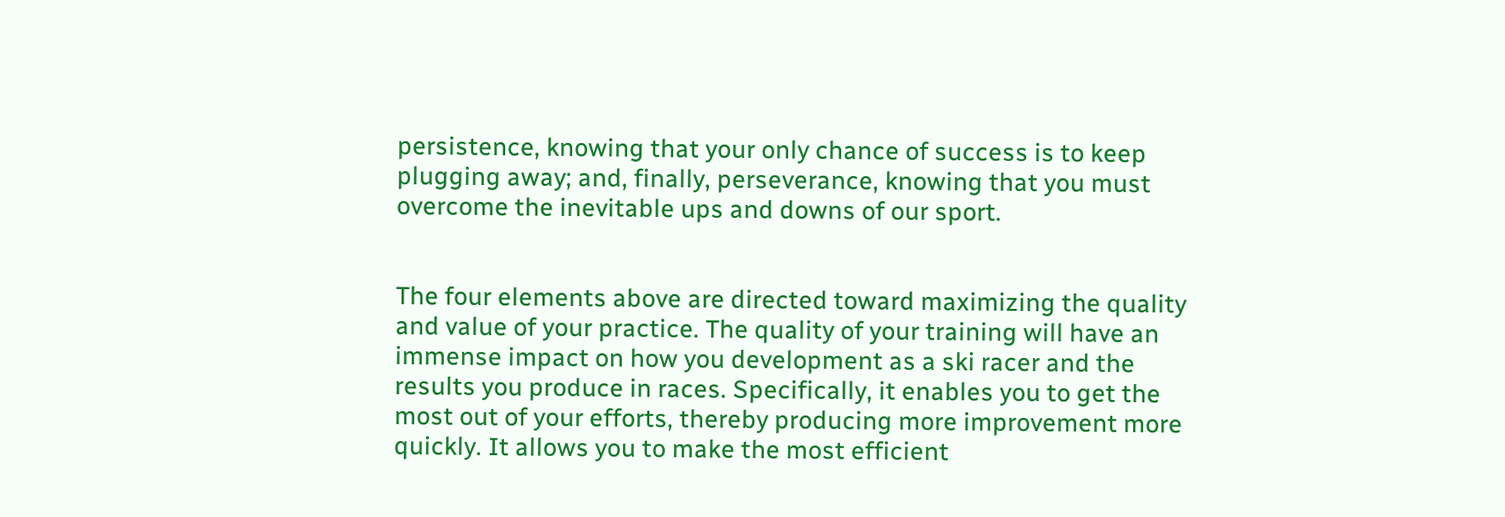persistence, knowing that your only chance of success is to keep plugging away; and, finally, perseverance, knowing that you must overcome the inevitable ups and downs of our sport.


The four elements above are directed toward maximizing the quality and value of your practice. The quality of your training will have an immense impact on how you development as a ski racer and the results you produce in races. Specifically, it enables you to get the most out of your efforts, thereby producing more improvement more quickly. It allows you to make the most efficient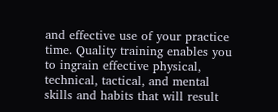and effective use of your practice time. Quality training enables you to ingrain effective physical, technical, tactical, and mental skills and habits that will result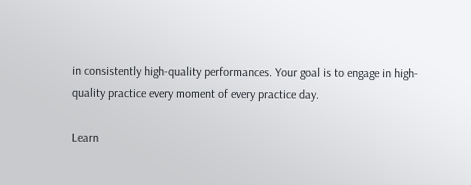in consistently high-quality performances. Your goal is to engage in high-quality practice every moment of every practice day.

Learn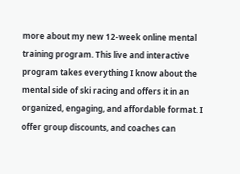more about my new 12-week online mental training program. This live and interactive program takes everything I know about the mental side of ski racing and offers it in an organized, engaging, and affordable format. I offer group discounts, and coaches can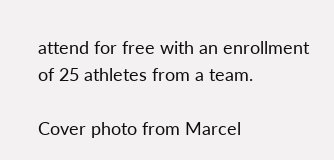attend for free with an enrollment of 25 athletes from a team.

Cover photo from Marcel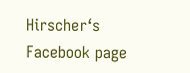Hirscher‘s Facebook page